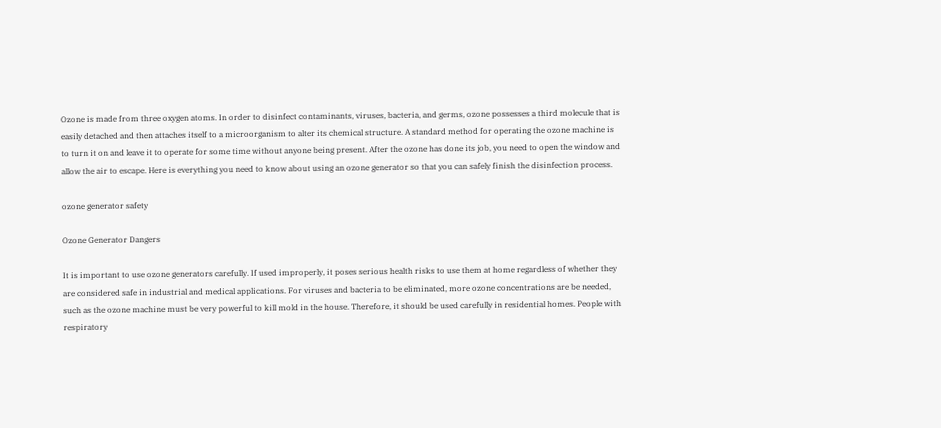Ozone is made from three oxygen atoms. In order to disinfect contaminants, viruses, bacteria, and germs, ozone possesses a third molecule that is easily detached and then attaches itself to a microorganism to alter its chemical structure. A standard method for operating the ozone machine is to turn it on and leave it to operate for some time without anyone being present. After the ozone has done its job, you need to open the window and allow the air to escape. Here is everything you need to know about using an ozone generator so that you can safely finish the disinfection process.

ozone generator safety

Ozone Generator Dangers

It is important to use ozone generators carefully. If used improperly, it poses serious health risks to use them at home regardless of whether they are considered safe in industrial and medical applications. For viruses and bacteria to be eliminated, more ozone concentrations are be needed, such as the ozone machine must be very powerful to kill mold in the house. Therefore, it should be used carefully in residential homes. People with respiratory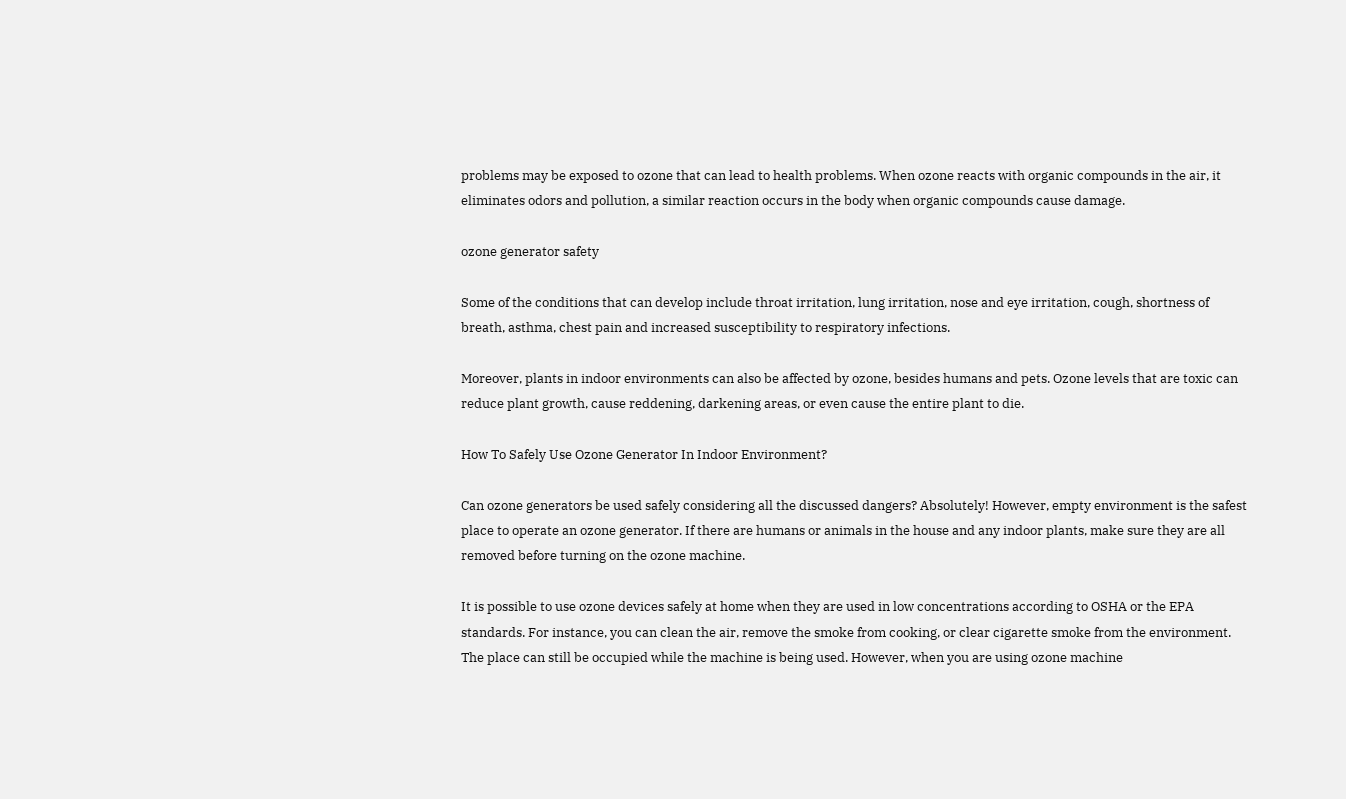problems may be exposed to ozone that can lead to health problems. When ozone reacts with organic compounds in the air, it eliminates odors and pollution, a similar reaction occurs in the body when organic compounds cause damage.

ozone generator safety

Some of the conditions that can develop include throat irritation, lung irritation, nose and eye irritation, cough, shortness of breath, asthma, chest pain and increased susceptibility to respiratory infections.

Moreover, plants in indoor environments can also be affected by ozone, besides humans and pets. Ozone levels that are toxic can reduce plant growth, cause reddening, darkening areas, or even cause the entire plant to die.

How To Safely Use Ozone Generator In Indoor Environment?

Can ozone generators be used safely considering all the discussed dangers? Absolutely! However, empty environment is the safest place to operate an ozone generator. If there are humans or animals in the house and any indoor plants, make sure they are all removed before turning on the ozone machine.

It is possible to use ozone devices safely at home when they are used in low concentrations according to OSHA or the EPA standards. For instance, you can clean the air, remove the smoke from cooking, or clear cigarette smoke from the environment. The place can still be occupied while the machine is being used. However, when you are using ozone machine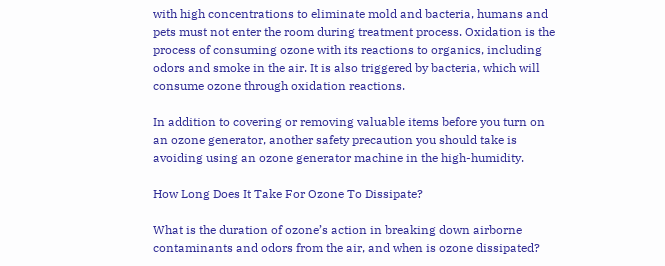with high concentrations to eliminate mold and bacteria, humans and pets must not enter the room during treatment process. Oxidation is the process of consuming ozone with its reactions to organics, including odors and smoke in the air. It is also triggered by bacteria, which will consume ozone through oxidation reactions.

In addition to covering or removing valuable items before you turn on an ozone generator, another safety precaution you should take is avoiding using an ozone generator machine in the high-humidity.

How Long Does It Take For Ozone To Dissipate?

What is the duration of ozone’s action in breaking down airborne contaminants and odors from the air, and when is ozone dissipated?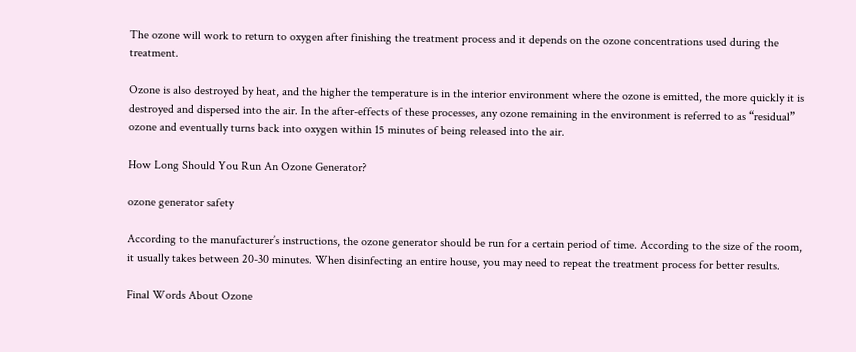The ozone will work to return to oxygen after finishing the treatment process and it depends on the ozone concentrations used during the treatment.

Ozone is also destroyed by heat, and the higher the temperature is in the interior environment where the ozone is emitted, the more quickly it is destroyed and dispersed into the air. In the after-effects of these processes, any ozone remaining in the environment is referred to as “residual” ozone and eventually turns back into oxygen within 15 minutes of being released into the air.

How Long Should You Run An Ozone Generator?

ozone generator safety

According to the manufacturer’s instructions, the ozone generator should be run for a certain period of time. According to the size of the room, it usually takes between 20-30 minutes. When disinfecting an entire house, you may need to repeat the treatment process for better results.

Final Words About Ozone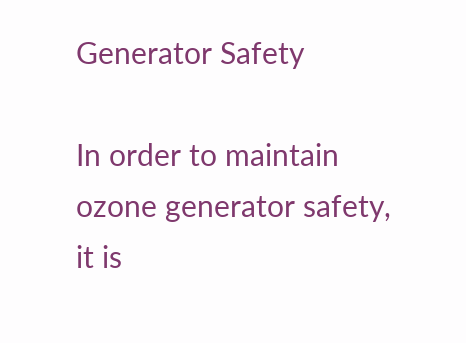Generator Safety

In order to maintain ozone generator safety, it is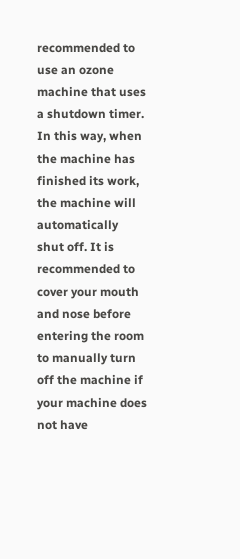recommended to use an ozone machine that uses a shutdown timer. In this way, when the machine has finished its work, the machine will automatically shut off. It is recommended to cover your mouth and nose before entering the room to manually turn off the machine if your machine does not have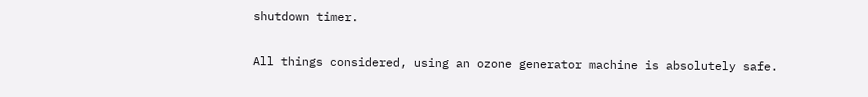shutdown timer.

All things considered, using an ozone generator machine is absolutely safe.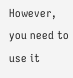However, you need to use it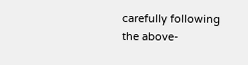carefully following the above-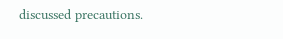discussed precautions.